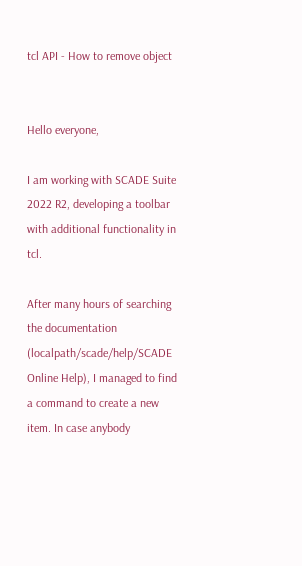tcl API - How to remove object


Hello everyone,

I am working with SCADE Suite 2022 R2, developing a toolbar with additional functionality in tcl.

After many hours of searching the documentation (localpath/scade/help/SCADE Online Help), I managed to find a command to create a new item. In case anybody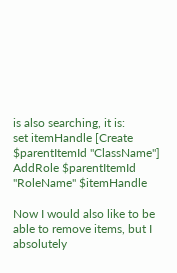is also searching, it is:
set itemHandle [Create $parentItemId "ClassName"]
AddRole $parentItemId "RoleName" $itemHandle

Now I would also like to be able to remove items, but I absolutely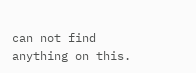can not find anything on this.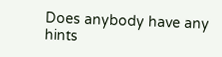Does anybody have any hints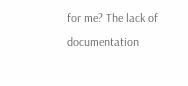for me? The lack of documentation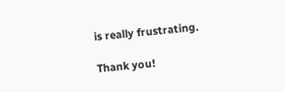is really frustrating.

Thank you!